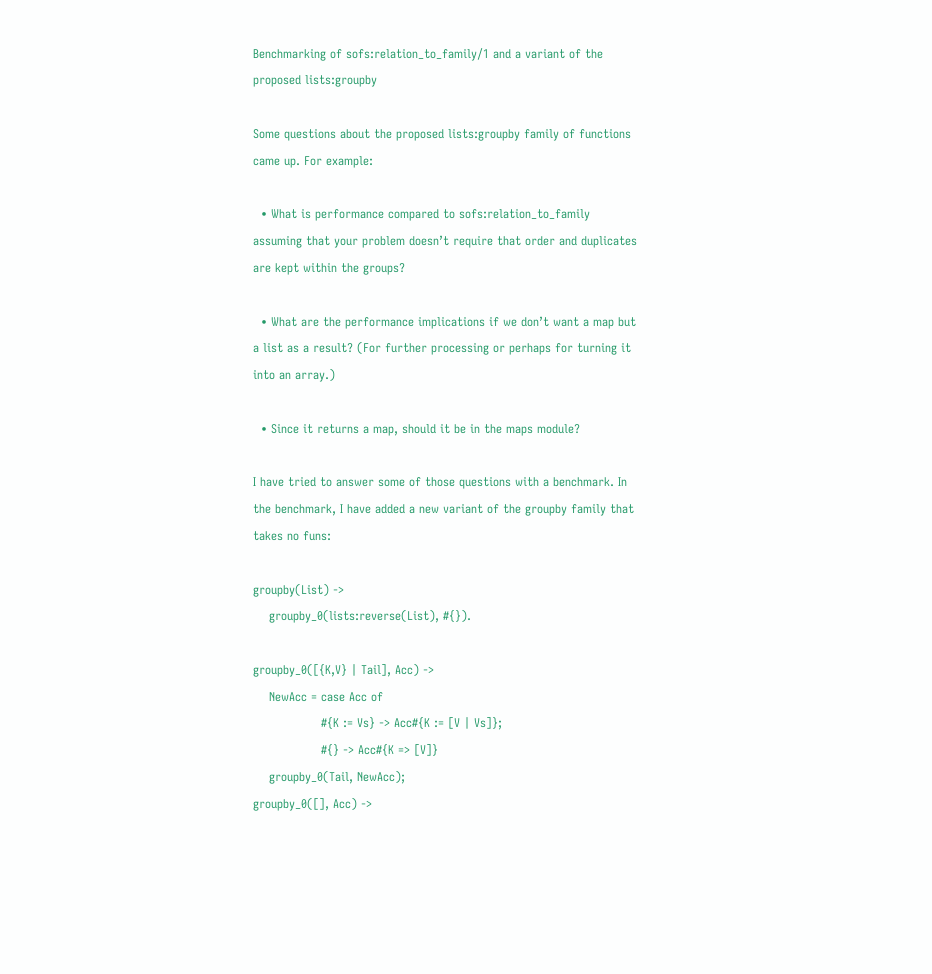Benchmarking of sofs:relation_to_family/1 and a variant of the proposed lists:groupby

Some questions about the proposed lists:groupby family of functions came up. For example:

  • What is performance compared to sofs:relation_to_family assuming that your problem doesn’t require that order and duplicates are kept within the groups?

  • What are the performance implications if we don’t want a map but a list as a result? (For further processing or perhaps for turning it into an array.)

  • Since it returns a map, should it be in the maps module?

I have tried to answer some of those questions with a benchmark. In the benchmark, I have added a new variant of the groupby family that takes no funs:

groupby(List) ->
    groupby_0(lists:reverse(List), #{}).

groupby_0([{K,V} | Tail], Acc) ->
    NewAcc = case Acc of
                 #{K := Vs} -> Acc#{K := [V | Vs]};
                 #{} -> Acc#{K => [V]}
    groupby_0(Tail, NewAcc);
groupby_0([], Acc) ->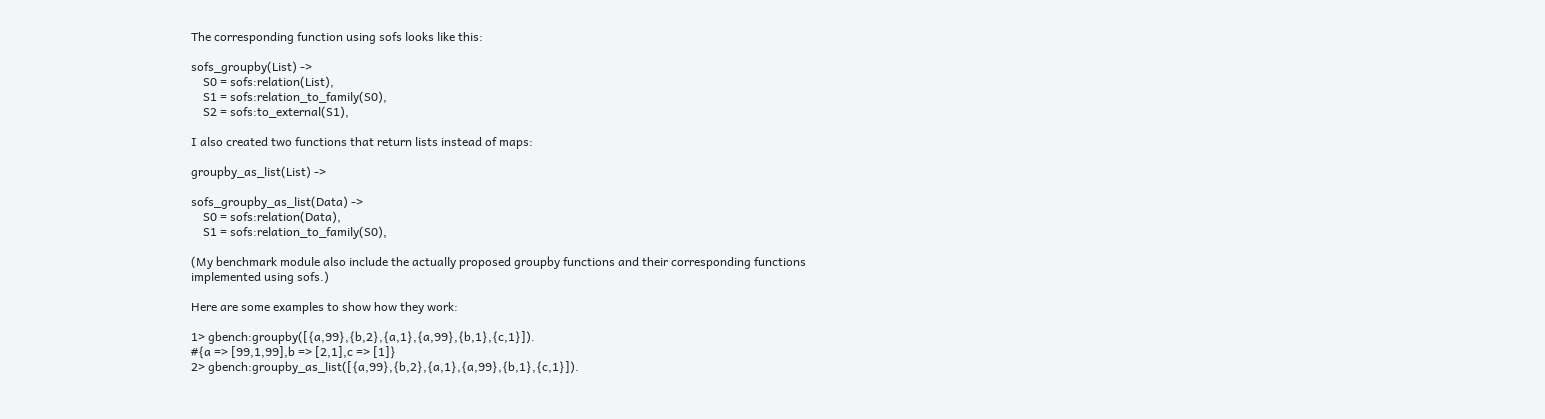The corresponding function using sofs looks like this:

sofs_groupby(List) ->
    S0 = sofs:relation(List),
    S1 = sofs:relation_to_family(S0),
    S2 = sofs:to_external(S1),

I also created two functions that return lists instead of maps:

groupby_as_list(List) ->

sofs_groupby_as_list(Data) ->
    S0 = sofs:relation(Data),
    S1 = sofs:relation_to_family(S0),

(My benchmark module also include the actually proposed groupby functions and their corresponding functions implemented using sofs.)

Here are some examples to show how they work:

1> gbench:groupby([{a,99},{b,2},{a,1},{a,99},{b,1},{c,1}]).
#{a => [99,1,99],b => [2,1],c => [1]}
2> gbench:groupby_as_list([{a,99},{b,2},{a,1},{a,99},{b,1},{c,1}]).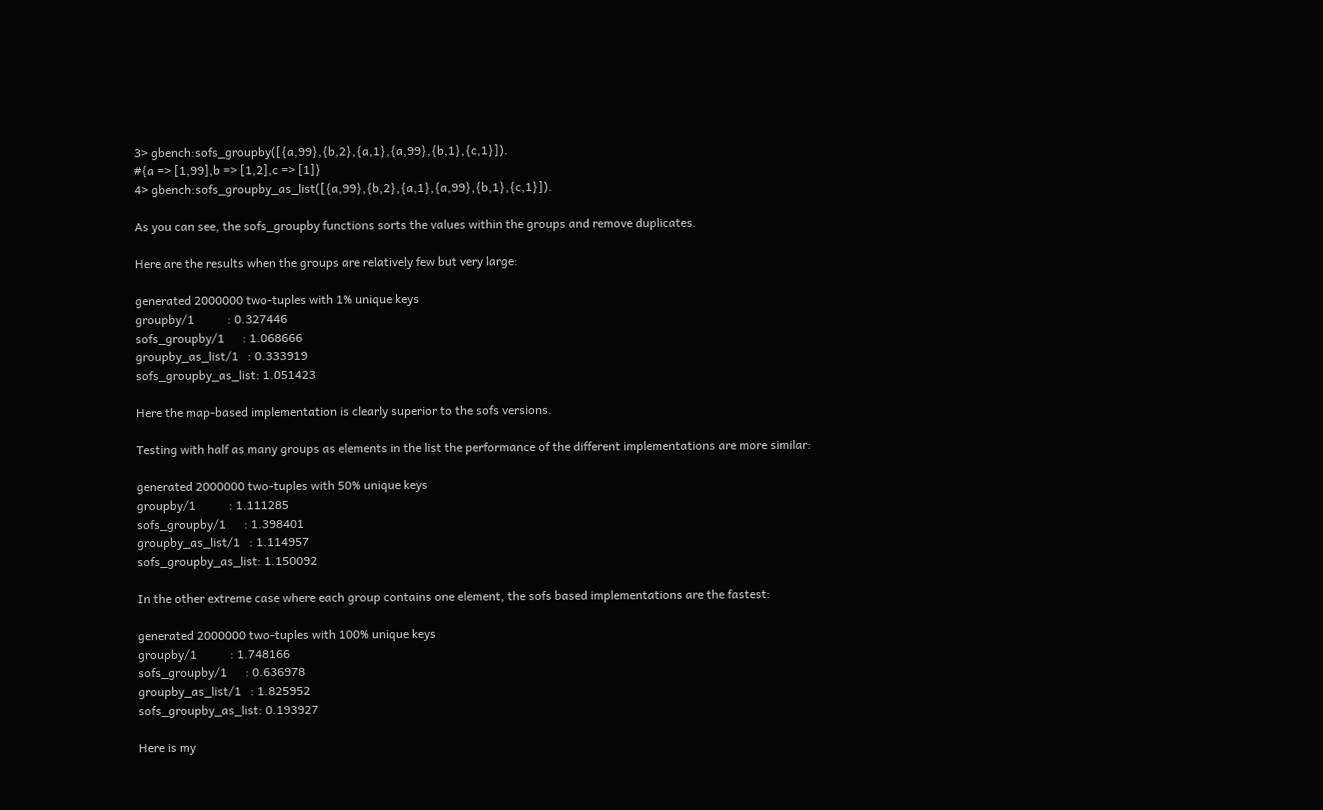3> gbench:sofs_groupby([{a,99},{b,2},{a,1},{a,99},{b,1},{c,1}]).
#{a => [1,99],b => [1,2],c => [1]}
4> gbench:sofs_groupby_as_list([{a,99},{b,2},{a,1},{a,99},{b,1},{c,1}]).

As you can see, the sofs_groupby functions sorts the values within the groups and remove duplicates.

Here are the results when the groups are relatively few but very large:

generated 2000000 two-tuples with 1% unique keys
groupby/1           : 0.327446
sofs_groupby/1      : 1.068666
groupby_as_list/1   : 0.333919
sofs_groupby_as_list: 1.051423

Here the map-based implementation is clearly superior to the sofs versions.

Testing with half as many groups as elements in the list the performance of the different implementations are more similar:

generated 2000000 two-tuples with 50% unique keys
groupby/1           : 1.111285
sofs_groupby/1      : 1.398401
groupby_as_list/1   : 1.114957
sofs_groupby_as_list: 1.150092

In the other extreme case where each group contains one element, the sofs based implementations are the fastest:

generated 2000000 two-tuples with 100% unique keys
groupby/1           : 1.748166
sofs_groupby/1      : 0.636978
groupby_as_list/1   : 1.825952
sofs_groupby_as_list: 0.193927

Here is my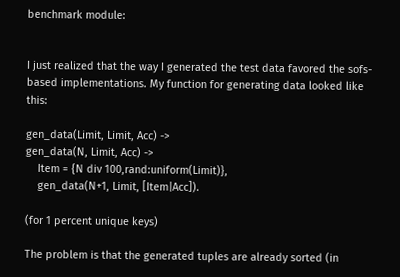benchmark module:


I just realized that the way I generated the test data favored the sofs-based implementations. My function for generating data looked like this:

gen_data(Limit, Limit, Acc) ->
gen_data(N, Limit, Acc) ->
    Item = {N div 100,rand:uniform(Limit)},
    gen_data(N+1, Limit, [Item|Acc]).

(for 1 percent unique keys)

The problem is that the generated tuples are already sorted (in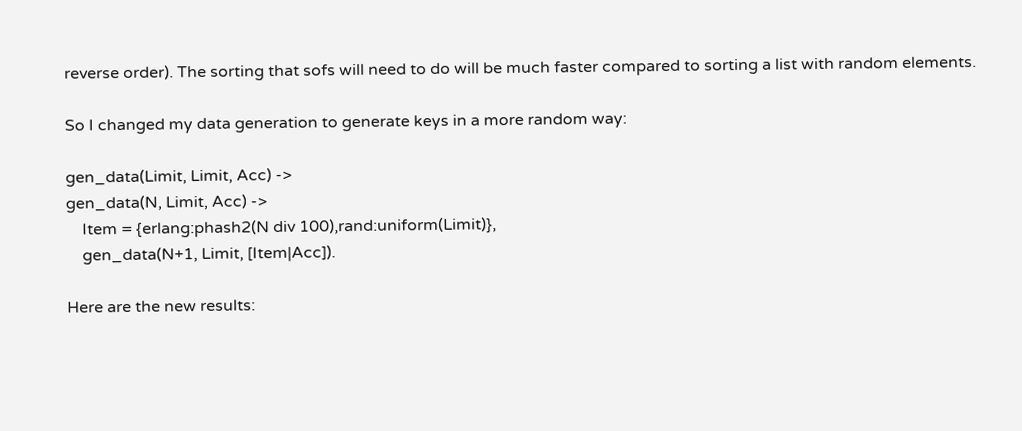reverse order). The sorting that sofs will need to do will be much faster compared to sorting a list with random elements.

So I changed my data generation to generate keys in a more random way:

gen_data(Limit, Limit, Acc) ->
gen_data(N, Limit, Acc) ->
    Item = {erlang:phash2(N div 100),rand:uniform(Limit)},
    gen_data(N+1, Limit, [Item|Acc]).

Here are the new results: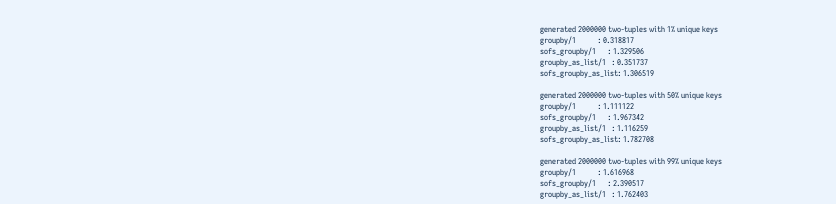generated 2000000 two-tuples with 1% unique keys
groupby/1           : 0.318817
sofs_groupby/1      : 1.329506
groupby_as_list/1   : 0.351737
sofs_groupby_as_list: 1.306519

generated 2000000 two-tuples with 50% unique keys
groupby/1           : 1.111122
sofs_groupby/1      : 1.967342
groupby_as_list/1   : 1.116259
sofs_groupby_as_list: 1.782708

generated 2000000 two-tuples with 99% unique keys
groupby/1           : 1.616968
sofs_groupby/1      : 2.390517
groupby_as_list/1   : 1.762403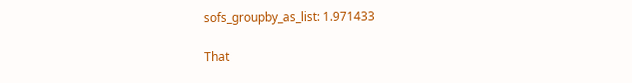sofs_groupby_as_list: 1.971433

That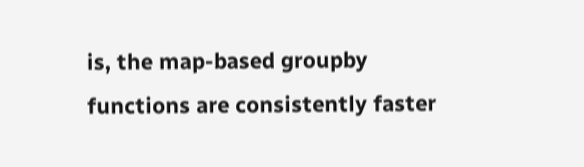is, the map-based groupby functions are consistently faster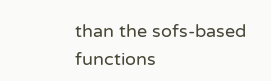than the sofs-based functions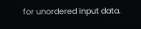for unordered input data.